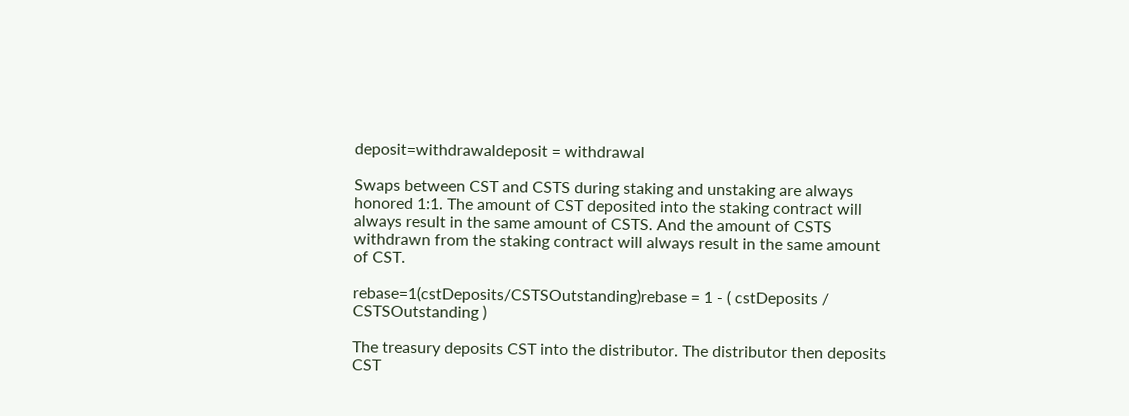deposit=withdrawaldeposit = withdrawal

Swaps between CST and CSTS during staking and unstaking are always honored 1:1. The amount of CST deposited into the staking contract will always result in the same amount of CSTS. And the amount of CSTS withdrawn from the staking contract will always result in the same amount of CST.

rebase=1(cstDeposits/CSTSOutstanding)rebase = 1 - ( cstDeposits / CSTSOutstanding )

The treasury deposits CST into the distributor. The distributor then deposits CST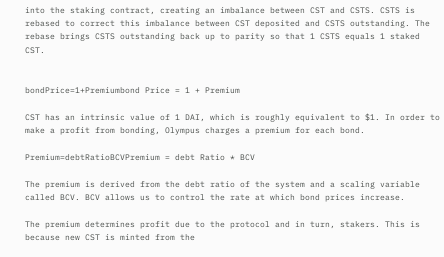into the staking contract, creating an imbalance between CST and CSTS. CSTS is rebased to correct this imbalance between CST deposited and CSTS outstanding. The rebase brings CSTS outstanding back up to parity so that 1 CSTS equals 1 staked CST.


bondPrice=1+Premiumbond Price = 1 + Premium

CST has an intrinsic value of 1 DAI, which is roughly equivalent to $1. In order to make a profit from bonding, Olympus charges a premium for each bond.

Premium=debtRatioBCVPremium = debt Ratio * BCV

The premium is derived from the debt ratio of the system and a scaling variable called BCV. BCV allows us to control the rate at which bond prices increase.

The premium determines profit due to the protocol and in turn, stakers. This is because new CST is minted from the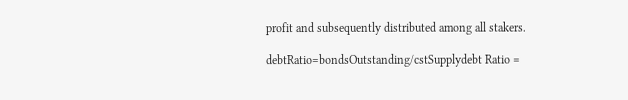profit and subsequently distributed among all stakers.

debtRatio=bondsOutstanding/cstSupplydebt Ratio =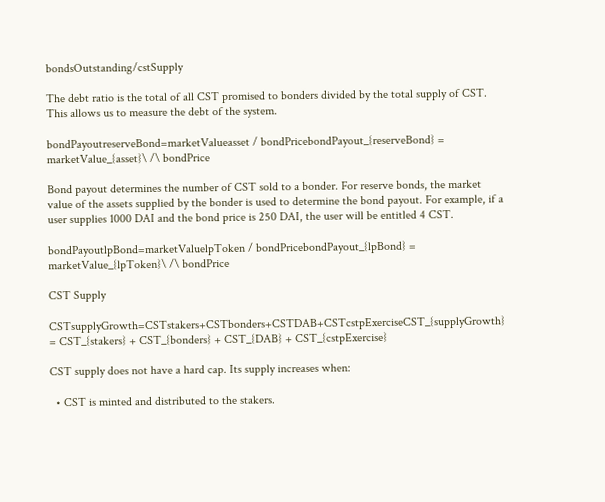bondsOutstanding/cstSupply

The debt ratio is the total of all CST promised to bonders divided by the total supply of CST. This allows us to measure the debt of the system.

bondPayoutreserveBond=marketValueasset / bondPricebondPayout_{reserveBond} = marketValue_{asset}\ /\ bondPrice

Bond payout determines the number of CST sold to a bonder. For reserve bonds, the market value of the assets supplied by the bonder is used to determine the bond payout. For example, if a user supplies 1000 DAI and the bond price is 250 DAI, the user will be entitled 4 CST.

bondPayoutlpBond=marketValuelpToken / bondPricebondPayout_{lpBond} = marketValue_{lpToken}\ /\ bondPrice

CST Supply

CSTsupplyGrowth=CSTstakers+CSTbonders+CSTDAB+CSTcstpExerciseCST_{supplyGrowth} = CST_{stakers} + CST_{bonders} + CST_{DAB} + CST_{cstpExercise}

CST supply does not have a hard cap. Its supply increases when:

  • CST is minted and distributed to the stakers.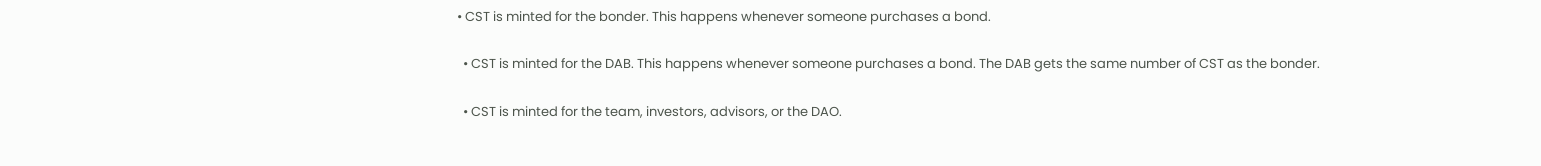• CST is minted for the bonder. This happens whenever someone purchases a bond.

  • CST is minted for the DAB. This happens whenever someone purchases a bond. The DAB gets the same number of CST as the bonder.

  • CST is minted for the team, investors, advisors, or the DAO.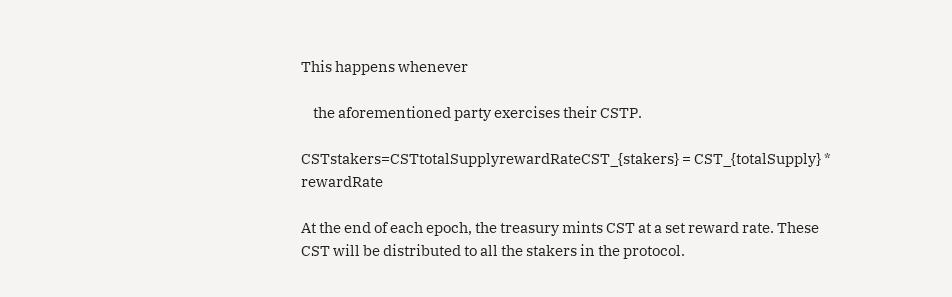This happens whenever

    the aforementioned party exercises their CSTP.

CSTstakers=CSTtotalSupplyrewardRateCST_{stakers} = CST_{totalSupply} * rewardRate

At the end of each epoch, the treasury mints CST at a set reward rate. These CST will be distributed to all the stakers in the protocol.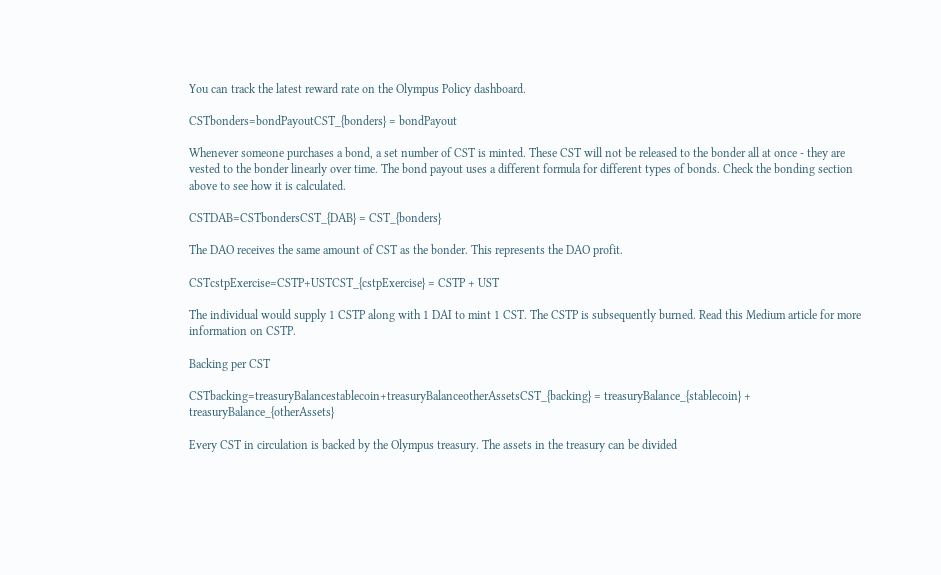You can track the latest reward rate on the Olympus Policy dashboard.

CSTbonders=bondPayoutCST_{bonders} = bondPayout

Whenever someone purchases a bond, a set number of CST is minted. These CST will not be released to the bonder all at once - they are vested to the bonder linearly over time. The bond payout uses a different formula for different types of bonds. Check the bonding section above to see how it is calculated.

CSTDAB=CSTbondersCST_{DAB} = CST_{bonders}

The DAO receives the same amount of CST as the bonder. This represents the DAO profit.

CSTcstpExercise=CSTP+USTCST_{cstpExercise} = CSTP + UST

The individual would supply 1 CSTP along with 1 DAI to mint 1 CST. The CSTP is subsequently burned. Read this Medium article for more information on CSTP.

Backing per CST

CSTbacking=treasuryBalancestablecoin+treasuryBalanceotherAssetsCST_{backing} = treasuryBalance_{stablecoin} + treasuryBalance_{otherAssets}

Every CST in circulation is backed by the Olympus treasury. The assets in the treasury can be divided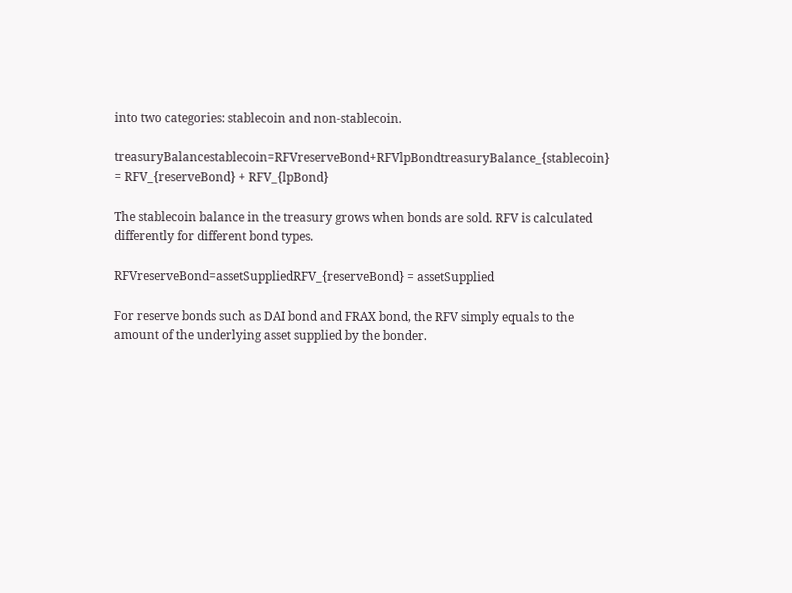into two categories: stablecoin and non-stablecoin.

treasuryBalancestablecoin=RFVreserveBond+RFVlpBondtreasuryBalance_{stablecoin} = RFV_{reserveBond} + RFV_{lpBond}

The stablecoin balance in the treasury grows when bonds are sold. RFV is calculated differently for different bond types.

RFVreserveBond=assetSuppliedRFV_{reserveBond} = assetSupplied

For reserve bonds such as DAI bond and FRAX bond, the RFV simply equals to the amount of the underlying asset supplied by the bonder.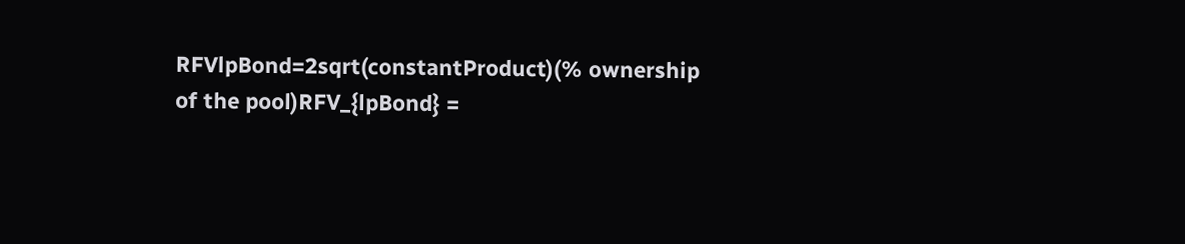RFVlpBond=2sqrt(constantProduct)(% ownership of the pool)RFV_{lpBond} =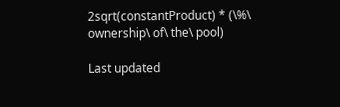2sqrt(constantProduct) * (\%\ ownership\ of\ the\ pool)

Last updated